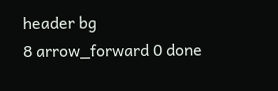header bg
8 arrow_forward 0 done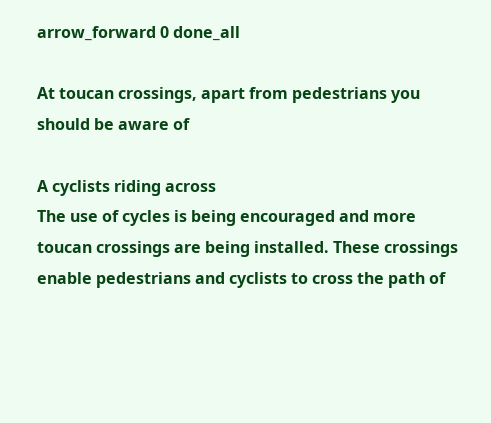arrow_forward 0 done_all

At toucan crossings, apart from pedestrians you should be aware of

A cyclists riding across
The use of cycles is being encouraged and more toucan crossings are being installed. These crossings enable pedestrians and cyclists to cross the path of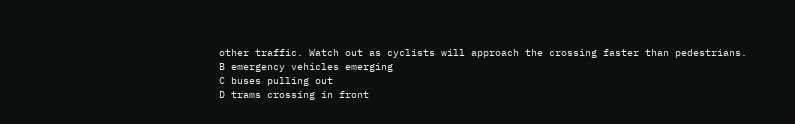other traffic. Watch out as cyclists will approach the crossing faster than pedestrians.
B emergency vehicles emerging
C buses pulling out
D trams crossing in front